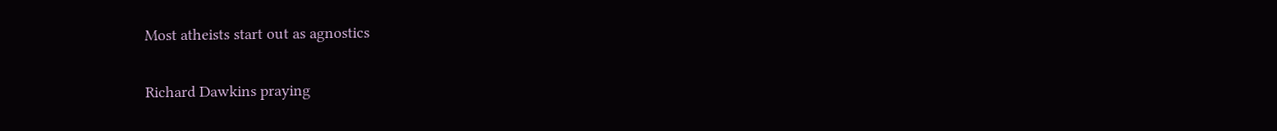Most atheists start out as agnostics

Richard Dawkins praying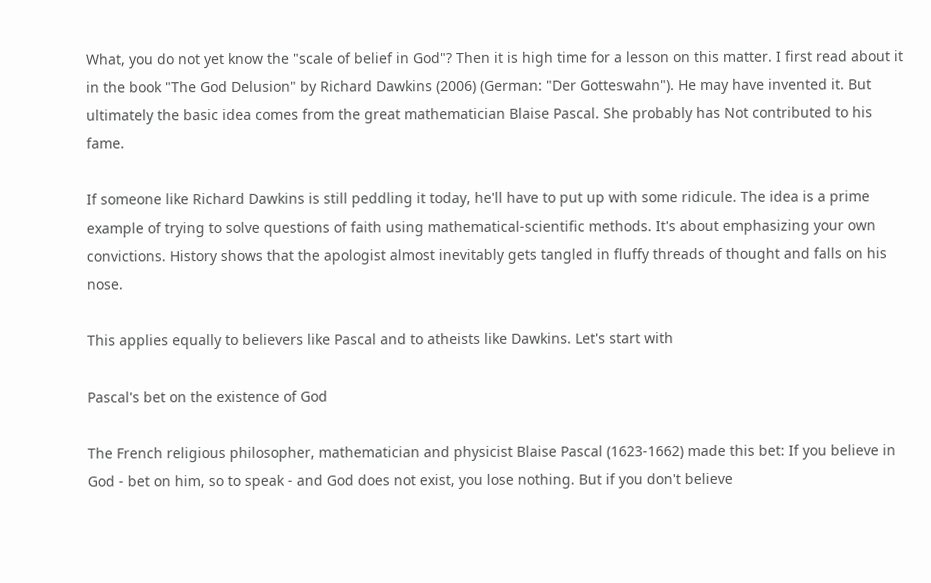What, you do not yet know the "scale of belief in God"? Then it is high time for a lesson on this matter. I first read about it in the book "The God Delusion" by Richard Dawkins (2006) (German: "Der Gotteswahn"). He may have invented it. But ultimately the basic idea comes from the great mathematician Blaise Pascal. She probably has Not contributed to his fame.

If someone like Richard Dawkins is still peddling it today, he'll have to put up with some ridicule. The idea is a prime example of trying to solve questions of faith using mathematical-scientific methods. It's about emphasizing your own convictions. History shows that the apologist almost inevitably gets tangled in fluffy threads of thought and falls on his nose.

This applies equally to believers like Pascal and to atheists like Dawkins. Let's start with

Pascal's bet on the existence of God

The French religious philosopher, mathematician and physicist Blaise Pascal (1623-1662) made this bet: If you believe in God - bet on him, so to speak - and God does not exist, you lose nothing. But if you don't believe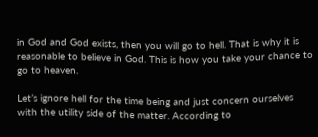in God and God exists, then you will go to hell. That is why it is reasonable to believe in God. This is how you take your chance to go to heaven.

Let’s ignore hell for the time being and just concern ourselves with the utility side of the matter. According to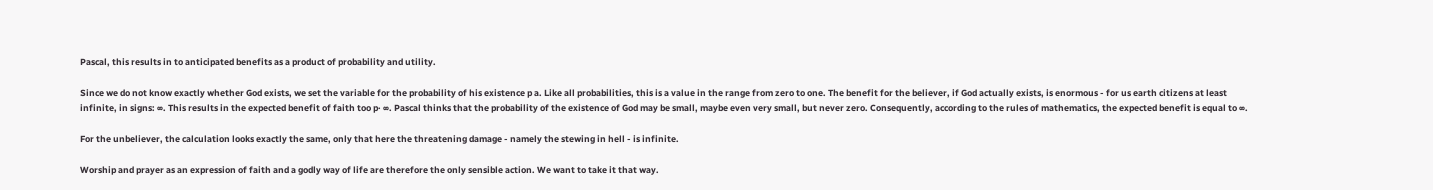Pascal, this results in to anticipated benefits as a product of probability and utility.

Since we do not know exactly whether God exists, we set the variable for the probability of his existence p a. Like all probabilities, this is a value in the range from zero to one. The benefit for the believer, if God actually exists, is enormous - for us earth citizens at least infinite, in signs: ∞. This results in the expected benefit of faith too p· ∞. Pascal thinks that the probability of the existence of God may be small, maybe even very small, but never zero. Consequently, according to the rules of mathematics, the expected benefit is equal to ∞.

For the unbeliever, the calculation looks exactly the same, only that here the threatening damage - namely the stewing in hell - is infinite.

Worship and prayer as an expression of faith and a godly way of life are therefore the only sensible action. We want to take it that way.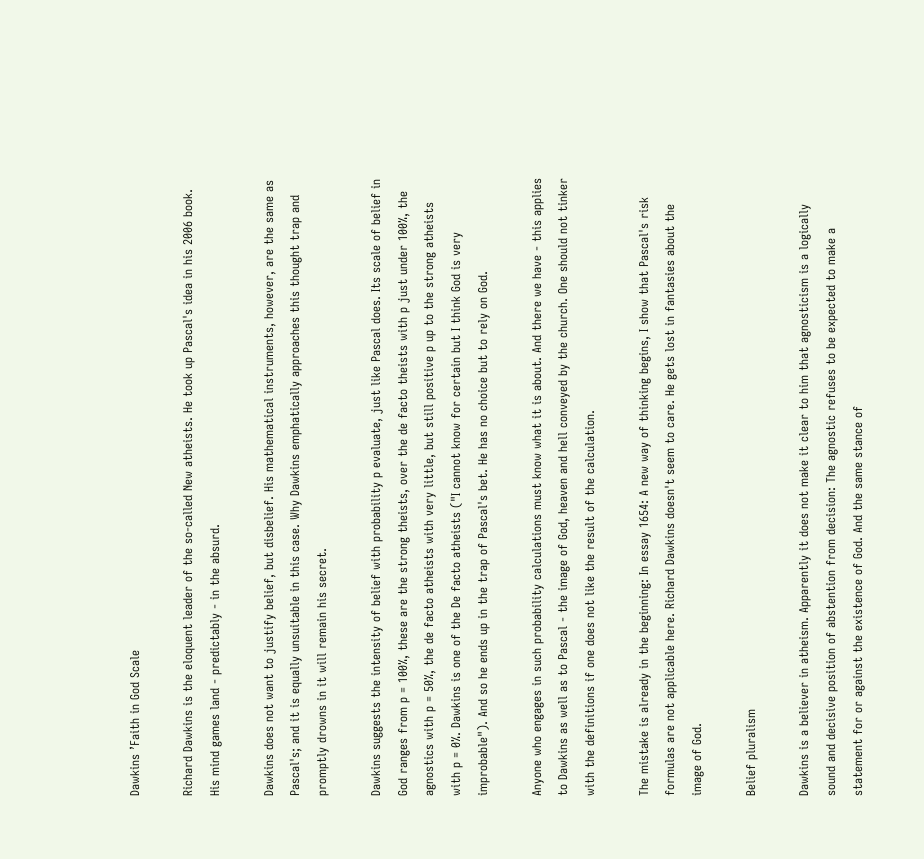Dawkins ’Faith in God Scale

Richard Dawkins is the eloquent leader of the so-called New atheists. He took up Pascal's idea in his 2006 book. His mind games land - predictably - in the absurd.

Dawkins does not want to justify belief, but disbelief. His mathematical instruments, however, are the same as Pascal's; and it is equally unsuitable in this case. Why Dawkins emphatically approaches this thought trap and promptly drowns in it will remain his secret.

Dawkins suggests the intensity of belief with probability p evaluate, just like Pascal does. Its scale of belief in God ranges from p = 100%, these are the strong theists, over the de facto theists with p just under 100%, the agnostics with p = 50%, the de facto atheists with very little, but still positive p up to the strong atheists with p = 0%. Dawkins is one of the De facto atheists ("I cannot know for certain but I think God is very improbable"). And so he ends up in the trap of Pascal's bet. He has no choice but to rely on God.

Anyone who engages in such probability calculations must know what it is about. And there we have - this applies to Dawkins as well as to Pascal - the image of God, heaven and hell conveyed by the church. One should not tinker with the definitions if one does not like the result of the calculation.

The mistake is already in the beginning: In essay 1654: A new way of thinking begins, I show that Pascal's risk formulas are not applicable here. Richard Dawkins doesn't seem to care. He gets lost in fantasies about the image of God.

Belief pluralism

Dawkins is a believer in atheism. Apparently it does not make it clear to him that agnosticism is a logically sound and decisive position of abstention from decision: The agnostic refuses to be expected to make a statement for or against the existence of God. And the same stance of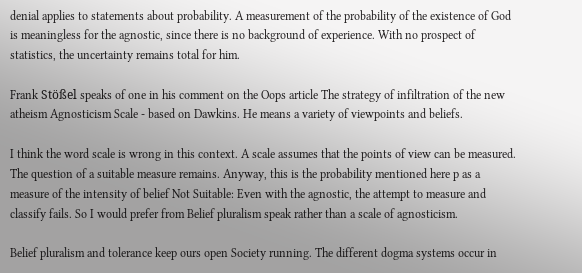denial applies to statements about probability. A measurement of the probability of the existence of God is meaningless for the agnostic, since there is no background of experience. With no prospect of statistics, the uncertainty remains total for him.

Frank Stößel speaks of one in his comment on the Oops article The strategy of infiltration of the new atheism Agnosticism Scale - based on Dawkins. He means a variety of viewpoints and beliefs.

I think the word scale is wrong in this context. A scale assumes that the points of view can be measured. The question of a suitable measure remains. Anyway, this is the probability mentioned here p as a measure of the intensity of belief Not Suitable: Even with the agnostic, the attempt to measure and classify fails. So I would prefer from Belief pluralism speak rather than a scale of agnosticism.

Belief pluralism and tolerance keep ours open Society running. The different dogma systems occur in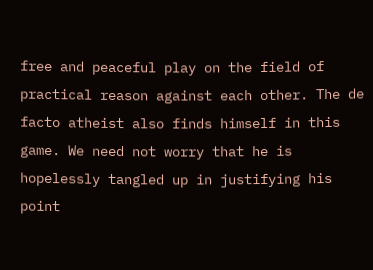free and peaceful play on the field of practical reason against each other. The de facto atheist also finds himself in this game. We need not worry that he is hopelessly tangled up in justifying his point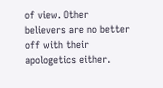of view. Other believers are no better off with their apologetics either.